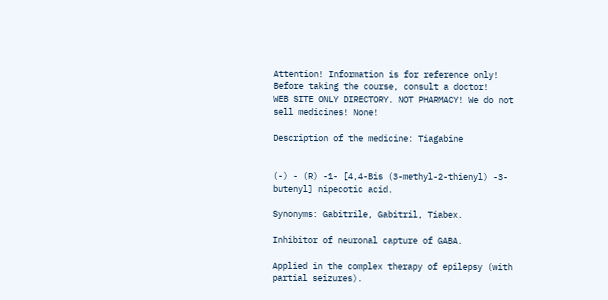Attention! Information is for reference only!
Before taking the course, consult a doctor!
WEB SITE ONLY DIRECTORY. NOT PHARMACY! We do not sell medicines! None!

Description of the medicine: Tiagabine


(-) - (R) -1- [4,4-Bis (3-methyl-2-thienyl) -3-butenyl] nipecotic acid.

Synonyms: Gabitrile, Gabitril, Tiabex.

Inhibitor of neuronal capture of GABA.

Applied in the complex therapy of epilepsy (with partial seizures).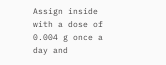Assign inside with a dose of 0.004 g once a day and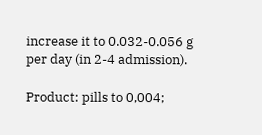increase it to 0.032-0.056 g per day (in 2-4 admission).

Product: pills to 0,004;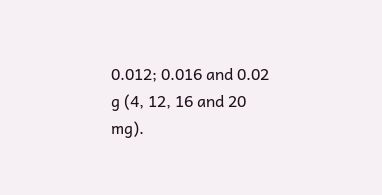0.012; 0.016 and 0.02 g (4, 12, 16 and 20 mg).